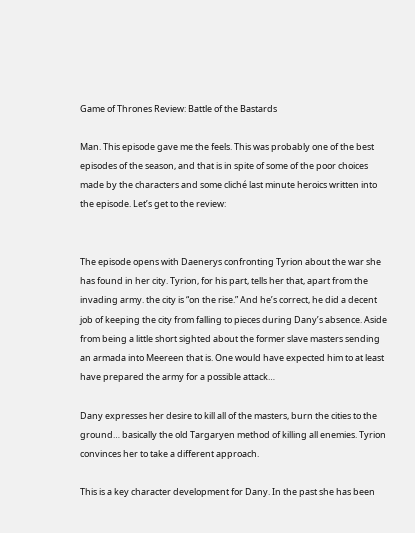Game of Thrones Review: Battle of the Bastards

Man. This episode gave me the feels. This was probably one of the best episodes of the season, and that is in spite of some of the poor choices made by the characters and some cliché last minute heroics written into the episode. Let’s get to the review:


The episode opens with Daenerys confronting Tyrion about the war she has found in her city. Tyrion, for his part, tells her that, apart from the invading army. the city is “on the rise.” And he’s correct, he did a decent job of keeping the city from falling to pieces during Dany’s absence. Aside from being a little short sighted about the former slave masters sending an armada into Meereen that is. One would have expected him to at least have prepared the army for a possible attack…

Dany expresses her desire to kill all of the masters, burn the cities to the ground… basically the old Targaryen method of killing all enemies. Tyrion convinces her to take a different approach.

This is a key character development for Dany. In the past she has been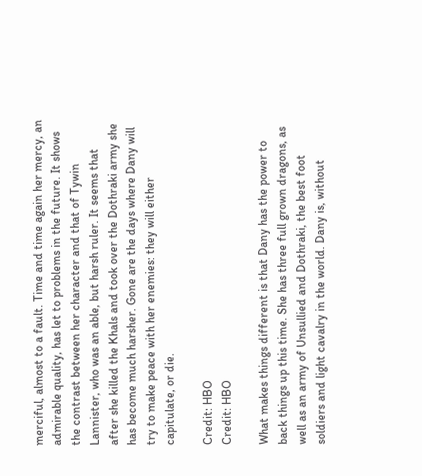merciful, almost to a fault. Time and time again her mercy, an admirable quality, has let to problems in the future. It shows the contrast between her character and that of Tywin Lannister, who was an able, but harsh ruler. It seems that after she killed the Khals and took over the Dothraki army she has become much harsher. Gone are the days where Dany will try to make peace with her enemies: they will either capitulate, or die.

Credit: HBO
Credit: HBO

What makes things different is that Dany has the power to back things up this time. She has three full grown dragons, as well as an army of Unsullied and Dothraki, the best foot soldiers and light cavalry in the world. Dany is, without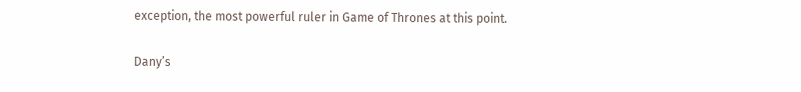exception, the most powerful ruler in Game of Thrones at this point.

Dany’s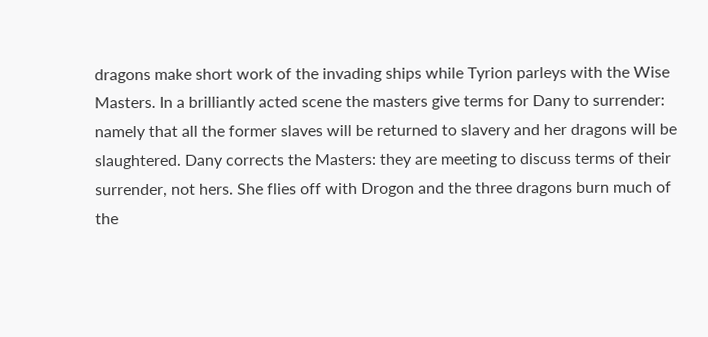dragons make short work of the invading ships while Tyrion parleys with the Wise Masters. In a brilliantly acted scene the masters give terms for Dany to surrender: namely that all the former slaves will be returned to slavery and her dragons will be slaughtered. Dany corrects the Masters: they are meeting to discuss terms of their surrender, not hers. She flies off with Drogon and the three dragons burn much of the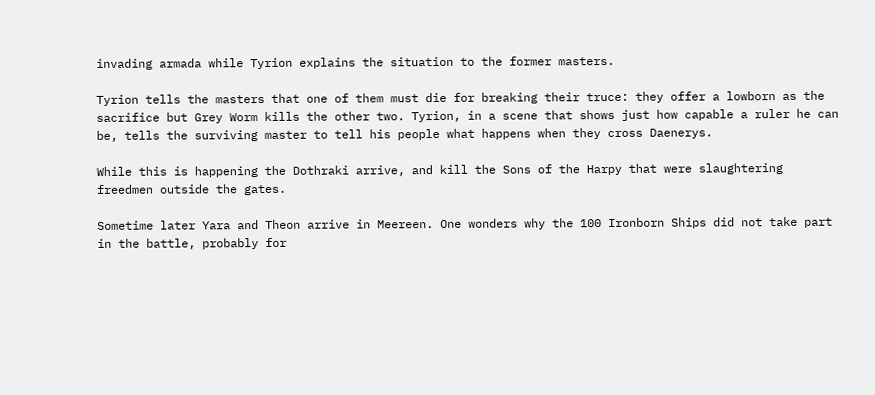invading armada while Tyrion explains the situation to the former masters.

Tyrion tells the masters that one of them must die for breaking their truce: they offer a lowborn as the sacrifice but Grey Worm kills the other two. Tyrion, in a scene that shows just how capable a ruler he can be, tells the surviving master to tell his people what happens when they cross Daenerys.

While this is happening the Dothraki arrive, and kill the Sons of the Harpy that were slaughtering freedmen outside the gates.

Sometime later Yara and Theon arrive in Meereen. One wonders why the 100 Ironborn Ships did not take part in the battle, probably for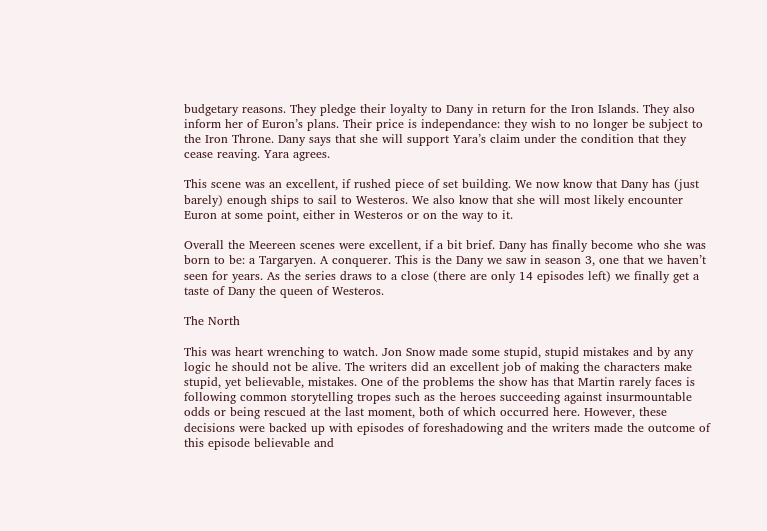budgetary reasons. They pledge their loyalty to Dany in return for the Iron Islands. They also inform her of Euron’s plans. Their price is independance: they wish to no longer be subject to the Iron Throne. Dany says that she will support Yara’s claim under the condition that they cease reaving. Yara agrees.

This scene was an excellent, if rushed piece of set building. We now know that Dany has (just barely) enough ships to sail to Westeros. We also know that she will most likely encounter Euron at some point, either in Westeros or on the way to it.

Overall the Meereen scenes were excellent, if a bit brief. Dany has finally become who she was born to be: a Targaryen. A conquerer. This is the Dany we saw in season 3, one that we haven’t seen for years. As the series draws to a close (there are only 14 episodes left) we finally get a taste of Dany the queen of Westeros.

The North

This was heart wrenching to watch. Jon Snow made some stupid, stupid mistakes and by any logic he should not be alive. The writers did an excellent job of making the characters make stupid, yet believable, mistakes. One of the problems the show has that Martin rarely faces is following common storytelling tropes such as the heroes succeeding against insurmountable odds or being rescued at the last moment, both of which occurred here. However, these decisions were backed up with episodes of foreshadowing and the writers made the outcome of this episode believable and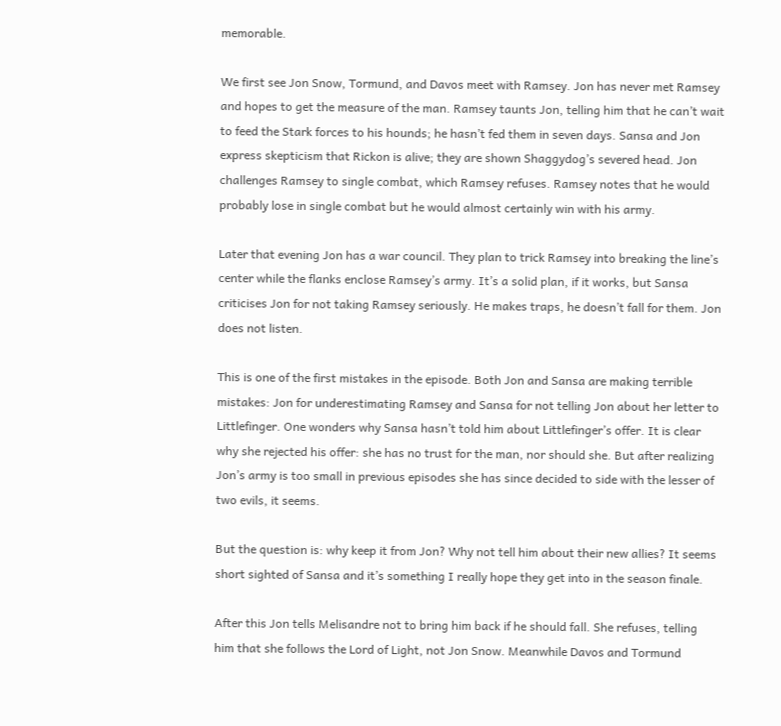memorable.

We first see Jon Snow, Tormund, and Davos meet with Ramsey. Jon has never met Ramsey and hopes to get the measure of the man. Ramsey taunts Jon, telling him that he can’t wait to feed the Stark forces to his hounds; he hasn’t fed them in seven days. Sansa and Jon express skepticism that Rickon is alive; they are shown Shaggydog’s severed head. Jon challenges Ramsey to single combat, which Ramsey refuses. Ramsey notes that he would probably lose in single combat but he would almost certainly win with his army.

Later that evening Jon has a war council. They plan to trick Ramsey into breaking the line’s center while the flanks enclose Ramsey’s army. It’s a solid plan, if it works, but Sansa criticises Jon for not taking Ramsey seriously. He makes traps, he doesn’t fall for them. Jon does not listen.

This is one of the first mistakes in the episode. Both Jon and Sansa are making terrible mistakes: Jon for underestimating Ramsey and Sansa for not telling Jon about her letter to Littlefinger. One wonders why Sansa hasn’t told him about Littlefinger’s offer. It is clear why she rejected his offer: she has no trust for the man, nor should she. But after realizing Jon’s army is too small in previous episodes she has since decided to side with the lesser of two evils, it seems.

But the question is: why keep it from Jon? Why not tell him about their new allies? It seems short sighted of Sansa and it’s something I really hope they get into in the season finale.

After this Jon tells Melisandre not to bring him back if he should fall. She refuses, telling him that she follows the Lord of Light, not Jon Snow. Meanwhile Davos and Tormund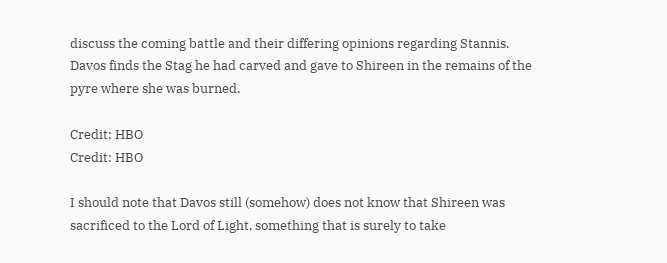discuss the coming battle and their differing opinions regarding Stannis. Davos finds the Stag he had carved and gave to Shireen in the remains of the pyre where she was burned.

Credit: HBO
Credit: HBO

I should note that Davos still (somehow) does not know that Shireen was sacrificed to the Lord of Light, something that is surely to take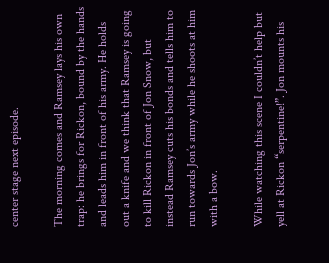center stage next episode.

The morning comes and Ramsey lays his own trap: he brings for Rickon, bound by the hands and leads him in front of his army. He holds out a knife and we think that Ramsey is going to kill Rickon in front of Jon Snow, but instead Ramsey cuts his bonds and tells him to run towards Jon’s army while he shoots at him with a bow.

While watching this scene I couldn’t help but yell at Rickon “serpentine!”. Jon mounts his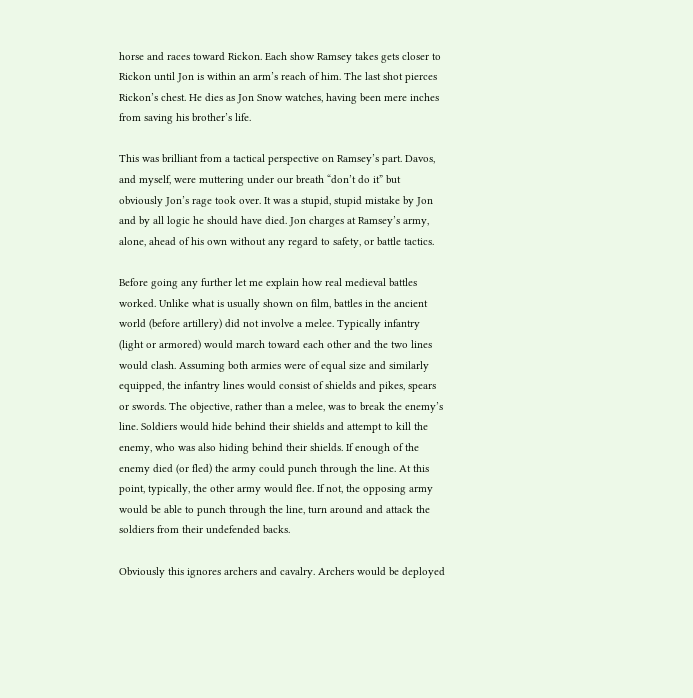horse and races toward Rickon. Each show Ramsey takes gets closer to Rickon until Jon is within an arm’s reach of him. The last shot pierces Rickon’s chest. He dies as Jon Snow watches, having been mere inches from saving his brother’s life.

This was brilliant from a tactical perspective on Ramsey’s part. Davos, and myself, were muttering under our breath “don’t do it” but obviously Jon’s rage took over. It was a stupid, stupid mistake by Jon and by all logic he should have died. Jon charges at Ramsey’s army, alone, ahead of his own without any regard to safety, or battle tactics.

Before going any further let me explain how real medieval battles worked. Unlike what is usually shown on film, battles in the ancient world (before artillery) did not involve a melee. Typically infantry (light or armored) would march toward each other and the two lines would clash. Assuming both armies were of equal size and similarly equipped, the infantry lines would consist of shields and pikes, spears or swords. The objective, rather than a melee, was to break the enemy’s line. Soldiers would hide behind their shields and attempt to kill the enemy, who was also hiding behind their shields. If enough of the enemy died (or fled) the army could punch through the line. At this point, typically, the other army would flee. If not, the opposing army would be able to punch through the line, turn around and attack the soldiers from their undefended backs.

Obviously this ignores archers and cavalry. Archers would be deployed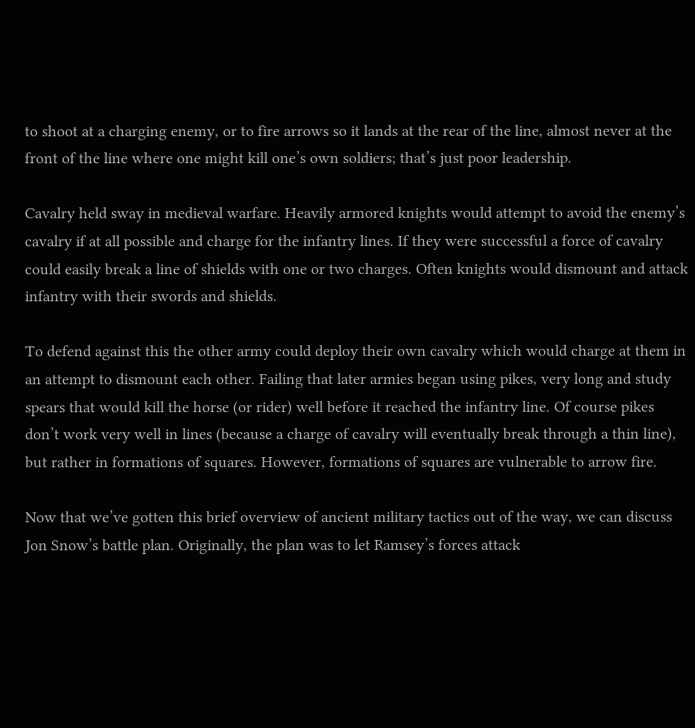to shoot at a charging enemy, or to fire arrows so it lands at the rear of the line, almost never at the front of the line where one might kill one’s own soldiers; that’s just poor leadership.

Cavalry held sway in medieval warfare. Heavily armored knights would attempt to avoid the enemy’s cavalry if at all possible and charge for the infantry lines. If they were successful a force of cavalry could easily break a line of shields with one or two charges. Often knights would dismount and attack infantry with their swords and shields.

To defend against this the other army could deploy their own cavalry which would charge at them in an attempt to dismount each other. Failing that later armies began using pikes, very long and study spears that would kill the horse (or rider) well before it reached the infantry line. Of course pikes don’t work very well in lines (because a charge of cavalry will eventually break through a thin line), but rather in formations of squares. However, formations of squares are vulnerable to arrow fire.

Now that we’ve gotten this brief overview of ancient military tactics out of the way, we can discuss Jon Snow’s battle plan. Originally, the plan was to let Ramsey’s forces attack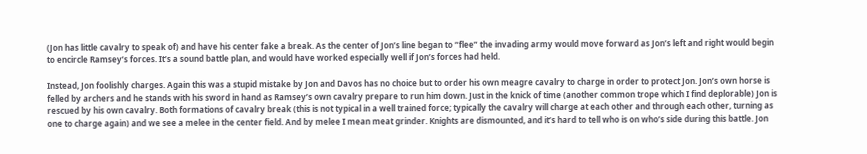(Jon has little cavalry to speak of) and have his center fake a break. As the center of Jon’s line began to “flee” the invading army would move forward as Jon’s left and right would begin to encircle Ramsey’s forces. It’s a sound battle plan, and would have worked especially well if Jon’s forces had held.

Instead, Jon foolishly charges. Again this was a stupid mistake by Jon and Davos has no choice but to order his own meagre cavalry to charge in order to protect Jon. Jon’s own horse is felled by archers and he stands with his sword in hand as Ramsey’s own cavalry prepare to run him down. Just in the knick of time (another common trope which I find deplorable) Jon is rescued by his own cavalry. Both formations of cavalry break (this is not typical in a well trained force; typically the cavalry will charge at each other and through each other, turning as one to charge again) and we see a melee in the center field. And by melee I mean meat grinder. Knights are dismounted, and it’s hard to tell who is on who’s side during this battle. Jon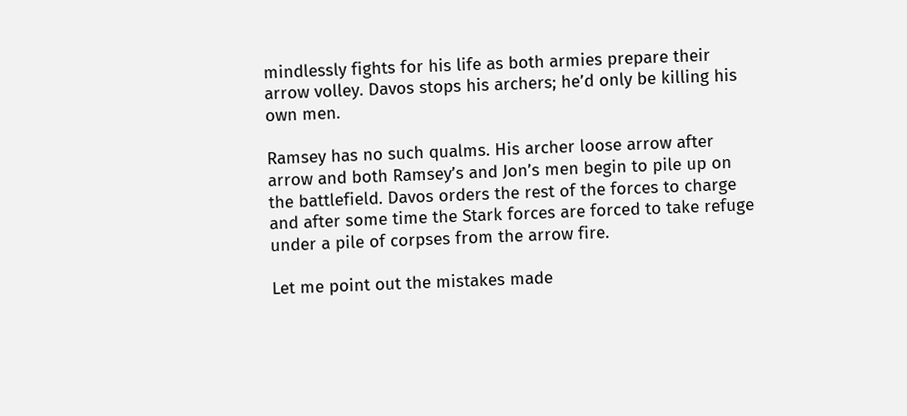mindlessly fights for his life as both armies prepare their arrow volley. Davos stops his archers; he’d only be killing his own men.

Ramsey has no such qualms. His archer loose arrow after arrow and both Ramsey’s and Jon’s men begin to pile up on the battlefield. Davos orders the rest of the forces to charge and after some time the Stark forces are forced to take refuge under a pile of corpses from the arrow fire.

Let me point out the mistakes made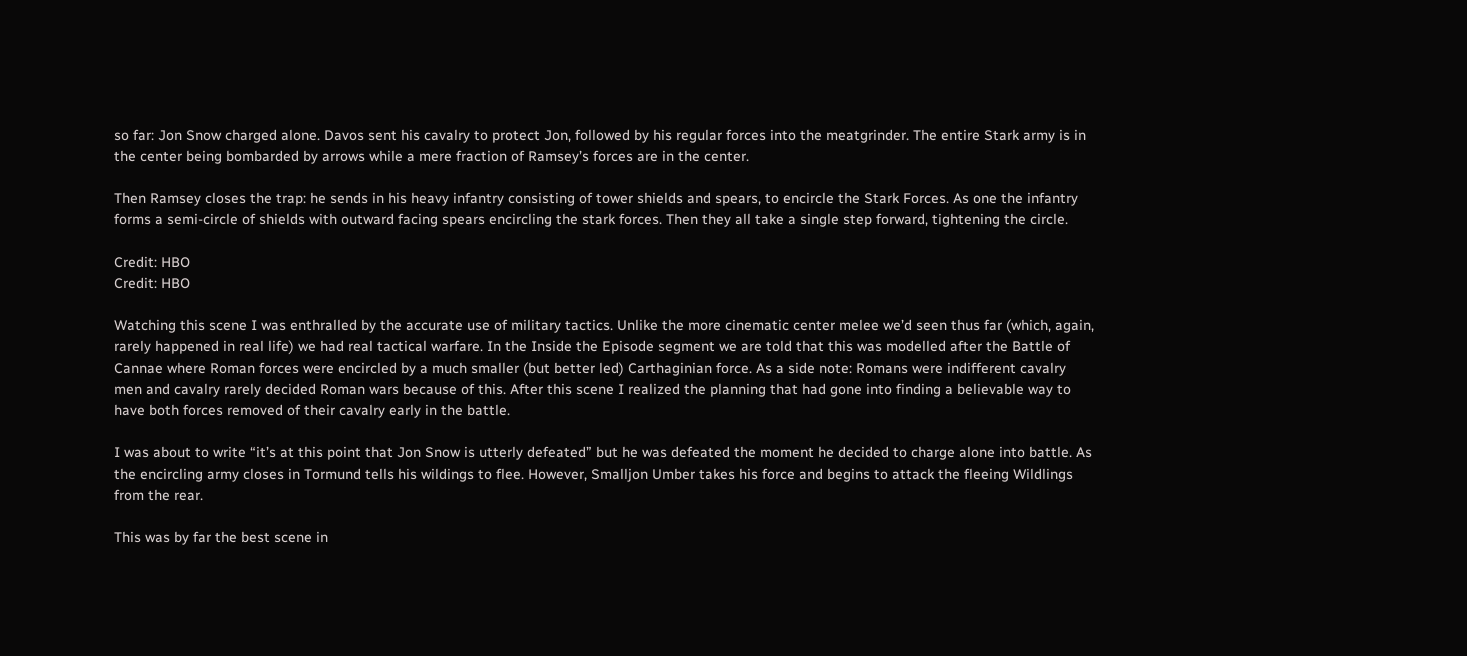so far: Jon Snow charged alone. Davos sent his cavalry to protect Jon, followed by his regular forces into the meatgrinder. The entire Stark army is in the center being bombarded by arrows while a mere fraction of Ramsey’s forces are in the center.

Then Ramsey closes the trap: he sends in his heavy infantry consisting of tower shields and spears, to encircle the Stark Forces. As one the infantry forms a semi-circle of shields with outward facing spears encircling the stark forces. Then they all take a single step forward, tightening the circle.

Credit: HBO
Credit: HBO

Watching this scene I was enthralled by the accurate use of military tactics. Unlike the more cinematic center melee we’d seen thus far (which, again, rarely happened in real life) we had real tactical warfare. In the Inside the Episode segment we are told that this was modelled after the Battle of Cannae where Roman forces were encircled by a much smaller (but better led) Carthaginian force. As a side note: Romans were indifferent cavalry men and cavalry rarely decided Roman wars because of this. After this scene I realized the planning that had gone into finding a believable way to have both forces removed of their cavalry early in the battle.

I was about to write “it’s at this point that Jon Snow is utterly defeated” but he was defeated the moment he decided to charge alone into battle. As the encircling army closes in Tormund tells his wildings to flee. However, Smalljon Umber takes his force and begins to attack the fleeing Wildlings from the rear.

This was by far the best scene in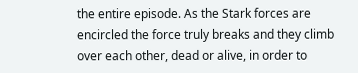the entire episode. As the Stark forces are encircled the force truly breaks and they climb over each other, dead or alive, in order to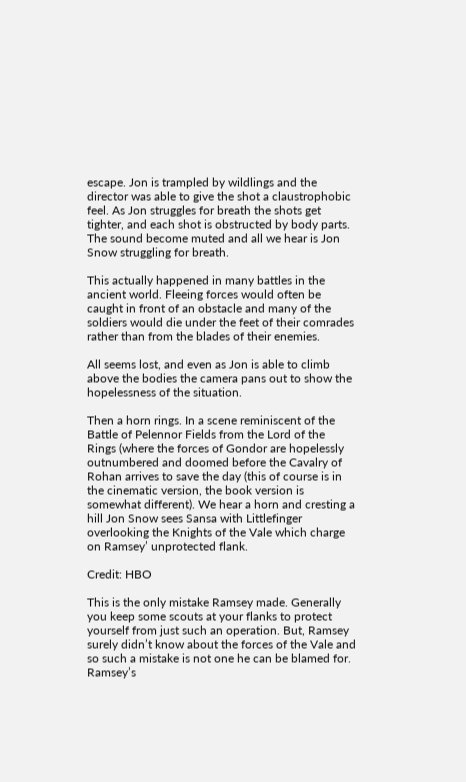escape. Jon is trampled by wildlings and the director was able to give the shot a claustrophobic feel. As Jon struggles for breath the shots get tighter, and each shot is obstructed by body parts. The sound become muted and all we hear is Jon Snow struggling for breath.

This actually happened in many battles in the ancient world. Fleeing forces would often be caught in front of an obstacle and many of the soldiers would die under the feet of their comrades rather than from the blades of their enemies.

All seems lost, and even as Jon is able to climb above the bodies the camera pans out to show the hopelessness of the situation.

Then a horn rings. In a scene reminiscent of the Battle of Pelennor Fields from the Lord of the Rings (where the forces of Gondor are hopelessly outnumbered and doomed before the Cavalry of Rohan arrives to save the day (this of course is in the cinematic version, the book version is somewhat different). We hear a horn and cresting a hill Jon Snow sees Sansa with Littlefinger overlooking the Knights of the Vale which charge on Ramsey’ unprotected flank.

Credit: HBO

This is the only mistake Ramsey made. Generally you keep some scouts at your flanks to protect yourself from just such an operation. But, Ramsey surely didn’t know about the forces of the Vale and so such a mistake is not one he can be blamed for. Ramsey’s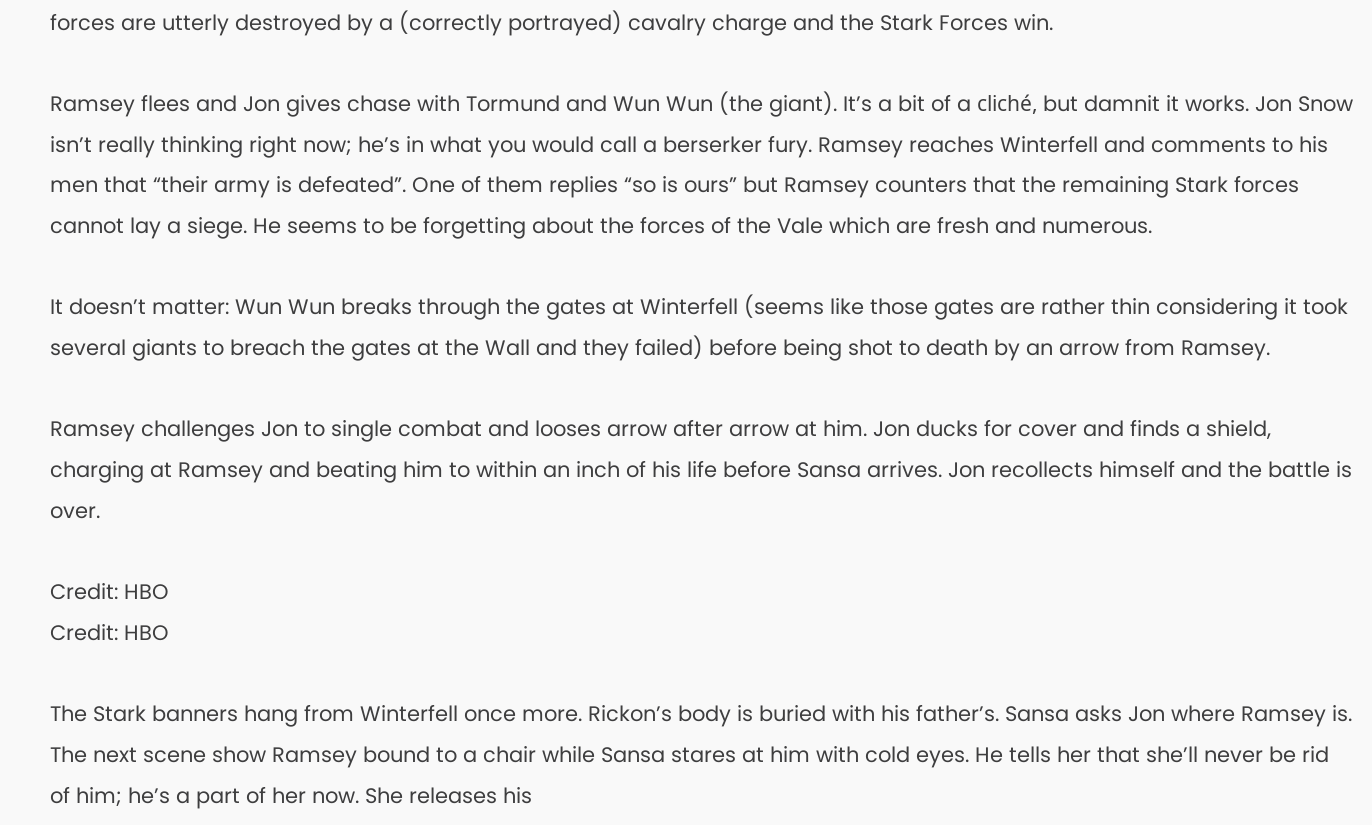forces are utterly destroyed by a (correctly portrayed) cavalry charge and the Stark Forces win.

Ramsey flees and Jon gives chase with Tormund and Wun Wun (the giant). It’s a bit of a cliché, but damnit it works. Jon Snow isn’t really thinking right now; he’s in what you would call a berserker fury. Ramsey reaches Winterfell and comments to his men that “their army is defeated”. One of them replies “so is ours” but Ramsey counters that the remaining Stark forces cannot lay a siege. He seems to be forgetting about the forces of the Vale which are fresh and numerous.

It doesn’t matter: Wun Wun breaks through the gates at Winterfell (seems like those gates are rather thin considering it took several giants to breach the gates at the Wall and they failed) before being shot to death by an arrow from Ramsey.

Ramsey challenges Jon to single combat and looses arrow after arrow at him. Jon ducks for cover and finds a shield, charging at Ramsey and beating him to within an inch of his life before Sansa arrives. Jon recollects himself and the battle is over.

Credit: HBO
Credit: HBO

The Stark banners hang from Winterfell once more. Rickon’s body is buried with his father’s. Sansa asks Jon where Ramsey is. The next scene show Ramsey bound to a chair while Sansa stares at him with cold eyes. He tells her that she’ll never be rid of him; he’s a part of her now. She releases his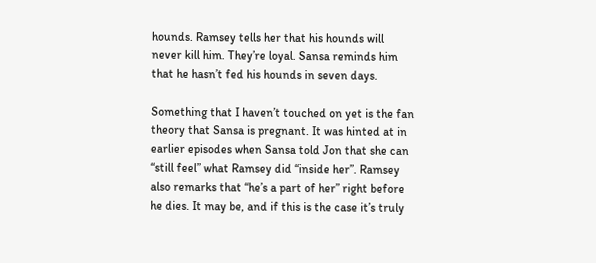hounds. Ramsey tells her that his hounds will never kill him. They’re loyal. Sansa reminds him that he hasn’t fed his hounds in seven days.

Something that I haven’t touched on yet is the fan theory that Sansa is pregnant. It was hinted at in earlier episodes when Sansa told Jon that she can “still feel” what Ramsey did “inside her”. Ramsey also remarks that “he’s a part of her” right before he dies. It may be, and if this is the case it’s truly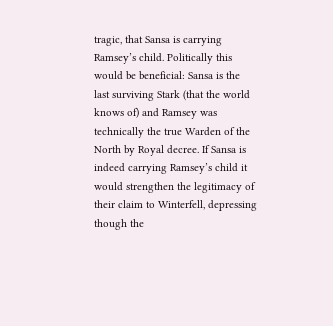tragic, that Sansa is carrying Ramsey’s child. Politically this would be beneficial: Sansa is the last surviving Stark (that the world knows of) and Ramsey was technically the true Warden of the North by Royal decree. If Sansa is indeed carrying Ramsey’s child it would strengthen the legitimacy of their claim to Winterfell, depressing though the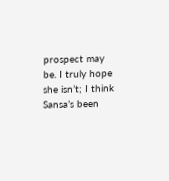prospect may be. I truly hope she isn’t; I think Sansa’s been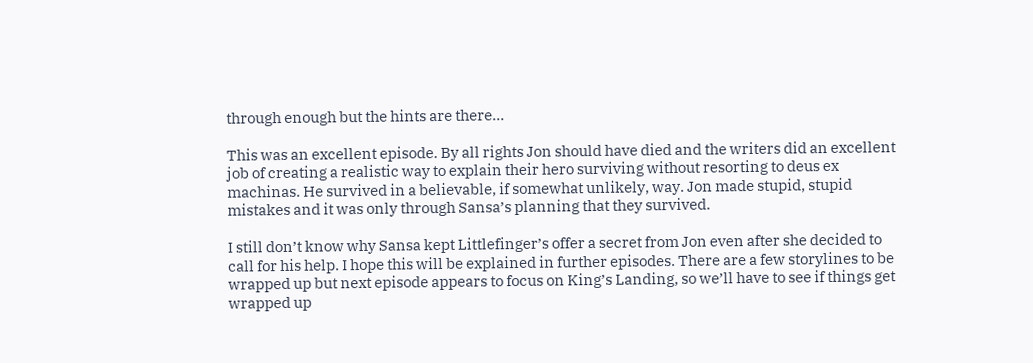through enough but the hints are there…

This was an excellent episode. By all rights Jon should have died and the writers did an excellent job of creating a realistic way to explain their hero surviving without resorting to deus ex machinas. He survived in a believable, if somewhat unlikely, way. Jon made stupid, stupid mistakes and it was only through Sansa’s planning that they survived.

I still don’t know why Sansa kept Littlefinger’s offer a secret from Jon even after she decided to call for his help. I hope this will be explained in further episodes. There are a few storylines to be wrapped up but next episode appears to focus on King’s Landing, so we’ll have to see if things get wrapped up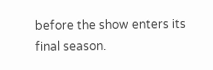before the show enters its final season.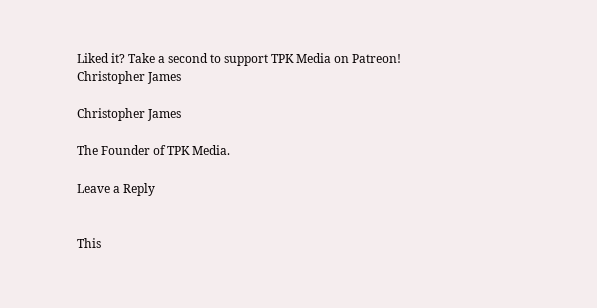Liked it? Take a second to support TPK Media on Patreon!
Christopher James

Christopher James

The Founder of TPK Media.

Leave a Reply


This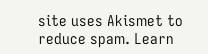site uses Akismet to reduce spam. Learn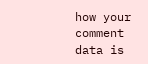how your comment data is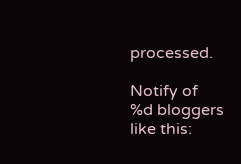processed.

Notify of
%d bloggers like this: